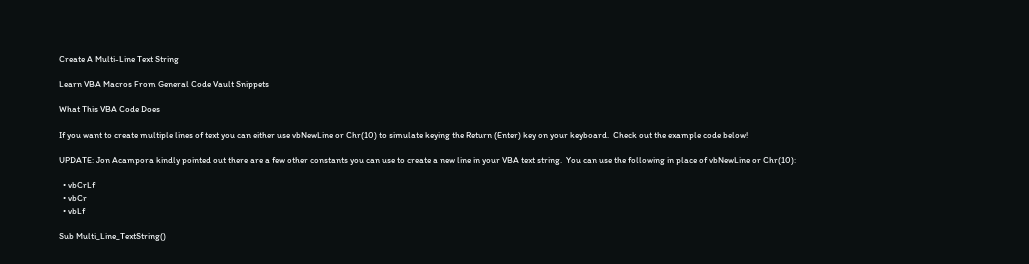Create A Multi-Line Text String

Learn VBA Macros From General Code Vault Snippets

What This VBA Code Does

If you want to create multiple lines of text you can either use vbNewLine or Chr(10) to simulate keying the Return (Enter) key on your keyboard.  Check out the example code below!

UPDATE: Jon Acampora kindly pointed out there are a few other constants you can use to create a new line in your VBA text string.  You can use the following in place of vbNewLine or Chr(10):

  • vbCrLf
  • vbCr
  • vbLf

Sub Multi_Line_TextString()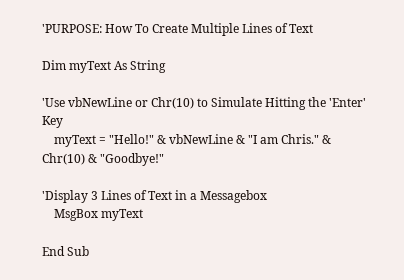'PURPOSE: How To Create Multiple Lines of Text

Dim myText As String

'Use vbNewLine or Chr(10) to Simulate Hitting the 'Enter' Key
    myText = "Hello!" & vbNewLine & "I am Chris." & Chr(10) & "Goodbye!"

'Display 3 Lines of Text in a Messagebox
    MsgBox myText

End Sub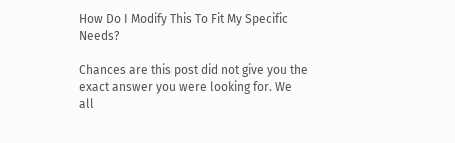How Do I Modify This To Fit My Specific Needs?

Chances are this post did not give you the exact answer you were looking for. We all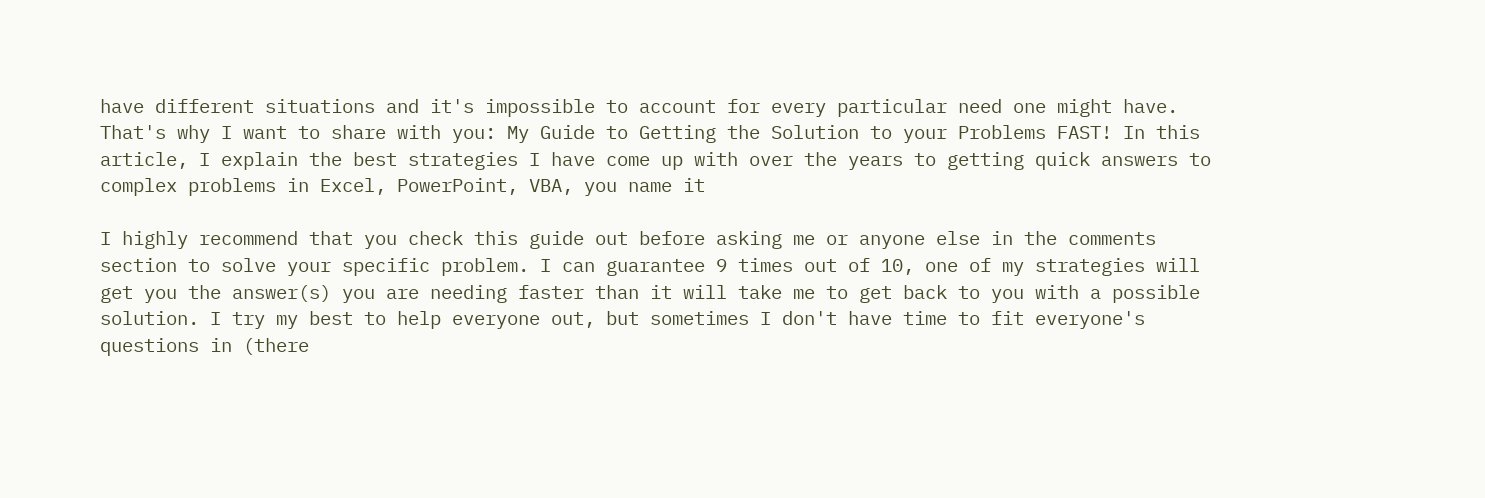have different situations and it's impossible to account for every particular need one might have. That's why I want to share with you: My Guide to Getting the Solution to your Problems FAST! In this article, I explain the best strategies I have come up with over the years to getting quick answers to complex problems in Excel, PowerPoint, VBA, you name it

I highly recommend that you check this guide out before asking me or anyone else in the comments section to solve your specific problem. I can guarantee 9 times out of 10, one of my strategies will get you the answer(s) you are needing faster than it will take me to get back to you with a possible solution. I try my best to help everyone out, but sometimes I don't have time to fit everyone's questions in (there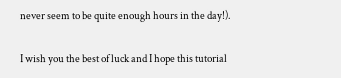never seem to be quite enough hours in the day!).

I wish you the best of luck and I hope this tutorial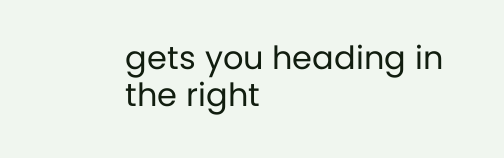gets you heading in the right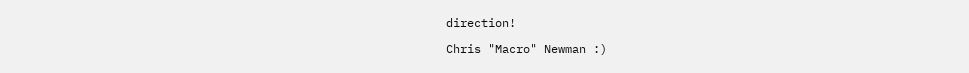direction!

Chris "Macro" Newman :)